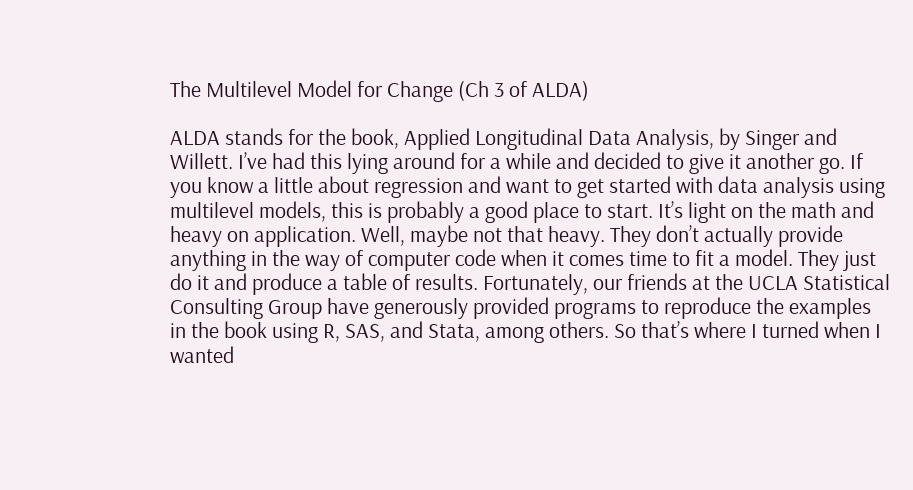The Multilevel Model for Change (Ch 3 of ALDA)

ALDA stands for the book, Applied Longitudinal Data Analysis, by Singer and Willett. I’ve had this lying around for a while and decided to give it another go. If you know a little about regression and want to get started with data analysis using multilevel models, this is probably a good place to start. It’s light on the math and heavy on application. Well, maybe not that heavy. They don’t actually provide anything in the way of computer code when it comes time to fit a model. They just do it and produce a table of results. Fortunately, our friends at the UCLA Statistical Consulting Group have generously provided programs to reproduce the examples in the book using R, SAS, and Stata, among others. So that’s where I turned when I wanted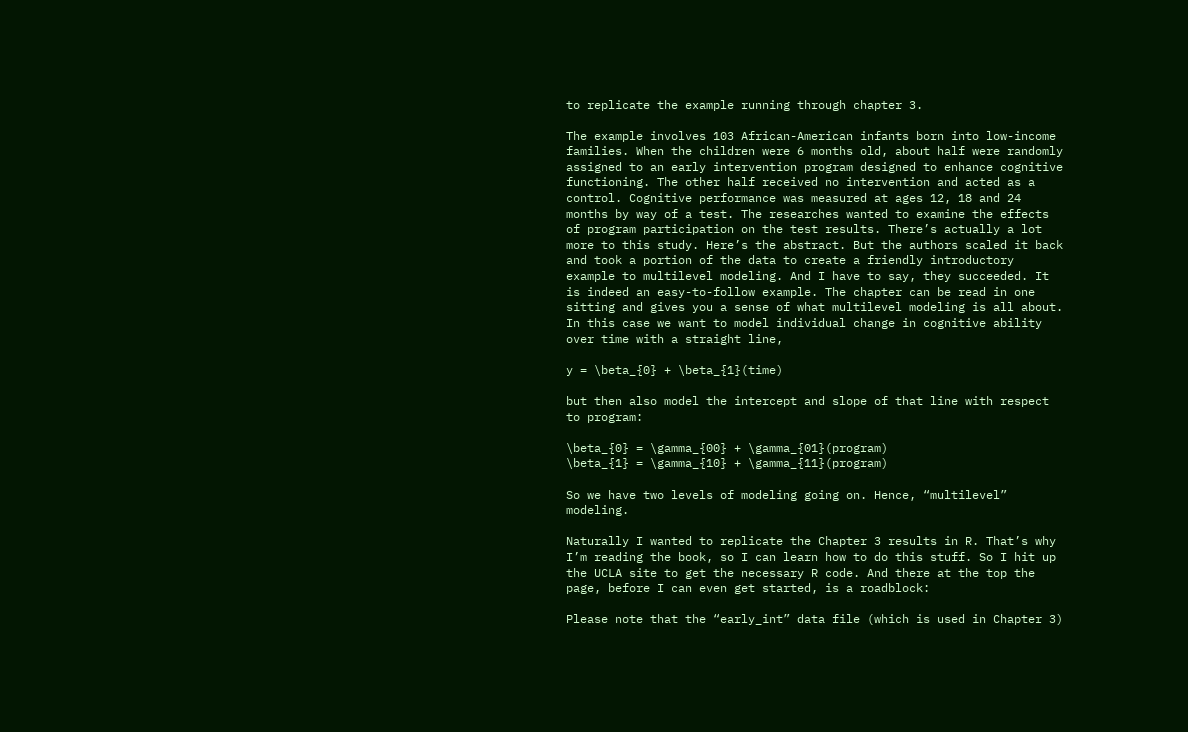to replicate the example running through chapter 3.

The example involves 103 African-American infants born into low-income families. When the children were 6 months old, about half were randomly assigned to an early intervention program designed to enhance cognitive functioning. The other half received no intervention and acted as a control. Cognitive performance was measured at ages 12, 18 and 24 months by way of a test. The researches wanted to examine the effects of program participation on the test results. There’s actually a lot more to this study. Here’s the abstract. But the authors scaled it back and took a portion of the data to create a friendly introductory example to multilevel modeling. And I have to say, they succeeded. It is indeed an easy-to-follow example. The chapter can be read in one sitting and gives you a sense of what multilevel modeling is all about. In this case we want to model individual change in cognitive ability over time with a straight line,

y = \beta_{0} + \beta_{1}(time)

but then also model the intercept and slope of that line with respect to program:

\beta_{0} = \gamma_{00} + \gamma_{01}(program)
\beta_{1} = \gamma_{10} + \gamma_{11}(program)

So we have two levels of modeling going on. Hence, “multilevel” modeling.

Naturally I wanted to replicate the Chapter 3 results in R. That’s why I’m reading the book, so I can learn how to do this stuff. So I hit up the UCLA site to get the necessary R code. And there at the top the page, before I can even get started, is a roadblock:

Please note that the “early_int” data file (which is used in Chapter 3)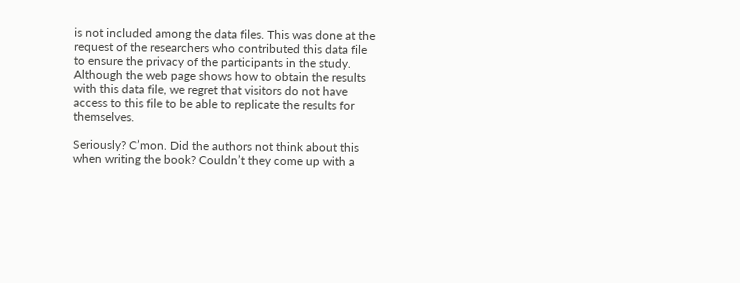is not included among the data files. This was done at the request of the researchers who contributed this data file to ensure the privacy of the participants in the study. Although the web page shows how to obtain the results with this data file, we regret that visitors do not have access to this file to be able to replicate the results for themselves.

Seriously? C’mon. Did the authors not think about this when writing the book? Couldn’t they come up with a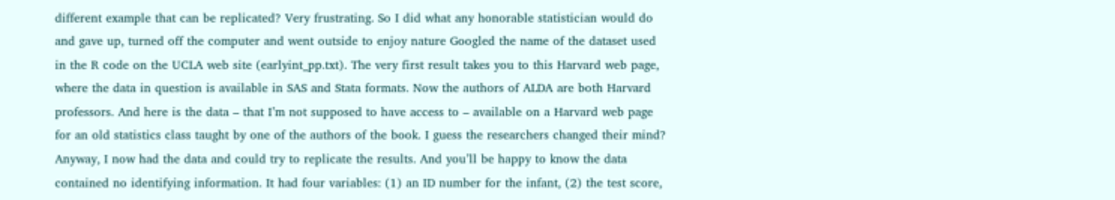different example that can be replicated? Very frustrating. So I did what any honorable statistician would do and gave up, turned off the computer and went outside to enjoy nature Googled the name of the dataset used in the R code on the UCLA web site (earlyint_pp.txt). The very first result takes you to this Harvard web page, where the data in question is available in SAS and Stata formats. Now the authors of ALDA are both Harvard professors. And here is the data – that I’m not supposed to have access to – available on a Harvard web page for an old statistics class taught by one of the authors of the book. I guess the researchers changed their mind? Anyway, I now had the data and could try to replicate the results. And you’ll be happy to know the data contained no identifying information. It had four variables: (1) an ID number for the infant, (2) the test score,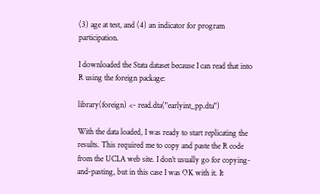(3) age at test, and (4) an indicator for program participation.

I downloaded the Stata dataset because I can read that into R using the foreign package:

library(foreign) <- read.dta("earlyint_pp.dta")

With the data loaded, I was ready to start replicating the results. This required me to copy and paste the R code from the UCLA web site. I don’t usually go for copying-and-pasting, but in this case I was OK with it. It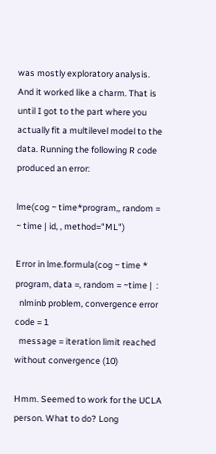was mostly exploratory analysis. And it worked like a charm. That is until I got to the part where you actually fit a multilevel model to the data. Running the following R code produced an error:

lme(cog ~ time*program,, random = ~ time | id, , method="ML")

Error in lme.formula(cog ~ time * program, data =, random = ~time |  :
  nlminb problem, convergence error code = 1
  message = iteration limit reached without convergence (10)

Hmm. Seemed to work for the UCLA person. What to do? Long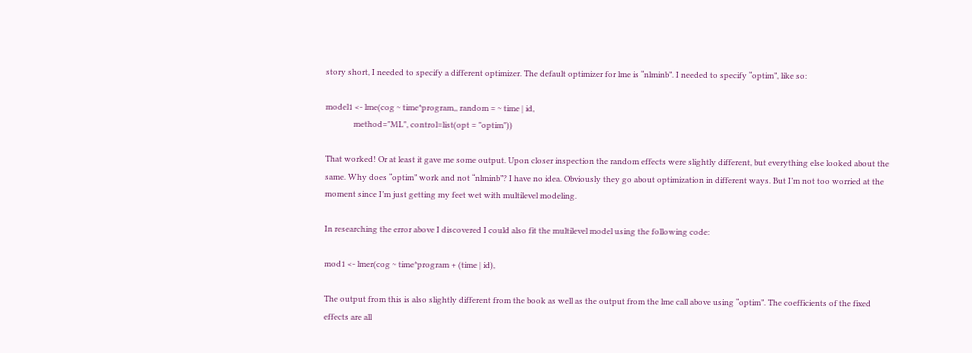story short, I needed to specify a different optimizer. The default optimizer for lme is “nlminb”. I needed to specify “optim”, like so:

model1 <- lme(cog ~ time*program,, random = ~ time | id,
              method="ML", control=list(opt = "optim"))

That worked! Or at least it gave me some output. Upon closer inspection the random effects were slightly different, but everything else looked about the same. Why does “optim” work and not “nlminb”? I have no idea. Obviously they go about optimization in different ways. But I’m not too worried at the moment since I’m just getting my feet wet with multilevel modeling.

In researching the error above I discovered I could also fit the multilevel model using the following code:

mod1 <- lmer(cog ~ time*program + (time | id),

The output from this is also slightly different from the book as well as the output from the lme call above using “optim”. The coefficients of the fixed effects are all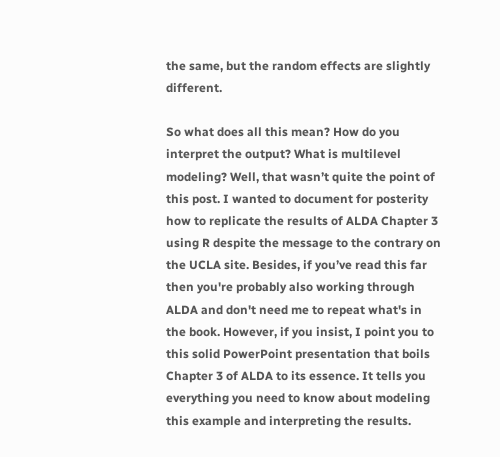the same, but the random effects are slightly different.

So what does all this mean? How do you interpret the output? What is multilevel modeling? Well, that wasn’t quite the point of this post. I wanted to document for posterity how to replicate the results of ALDA Chapter 3 using R despite the message to the contrary on the UCLA site. Besides, if you’ve read this far then you're probably also working through ALDA and don't need me to repeat what's in the book. However, if you insist, I point you to this solid PowerPoint presentation that boils Chapter 3 of ALDA to its essence. It tells you everything you need to know about modeling this example and interpreting the results.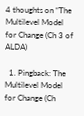4 thoughts on “The Multilevel Model for Change (Ch 3 of ALDA)

  1. Pingback: The Multilevel Model for Change (Ch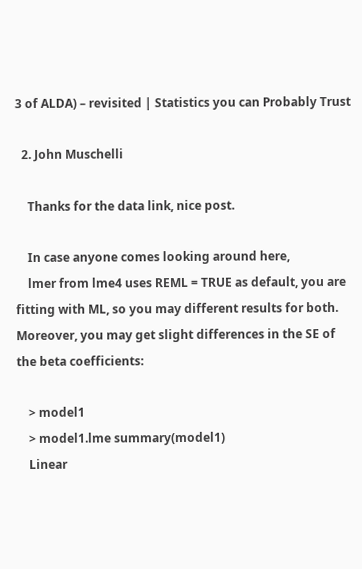3 of ALDA) – revisited | Statistics you can Probably Trust

  2. John Muschelli

    Thanks for the data link, nice post.

    In case anyone comes looking around here,
    lmer from lme4 uses REML = TRUE as default, you are fitting with ML, so you may different results for both. Moreover, you may get slight differences in the SE of the beta coefficients:

    > model1
    > model1.lme summary(model1)
    Linear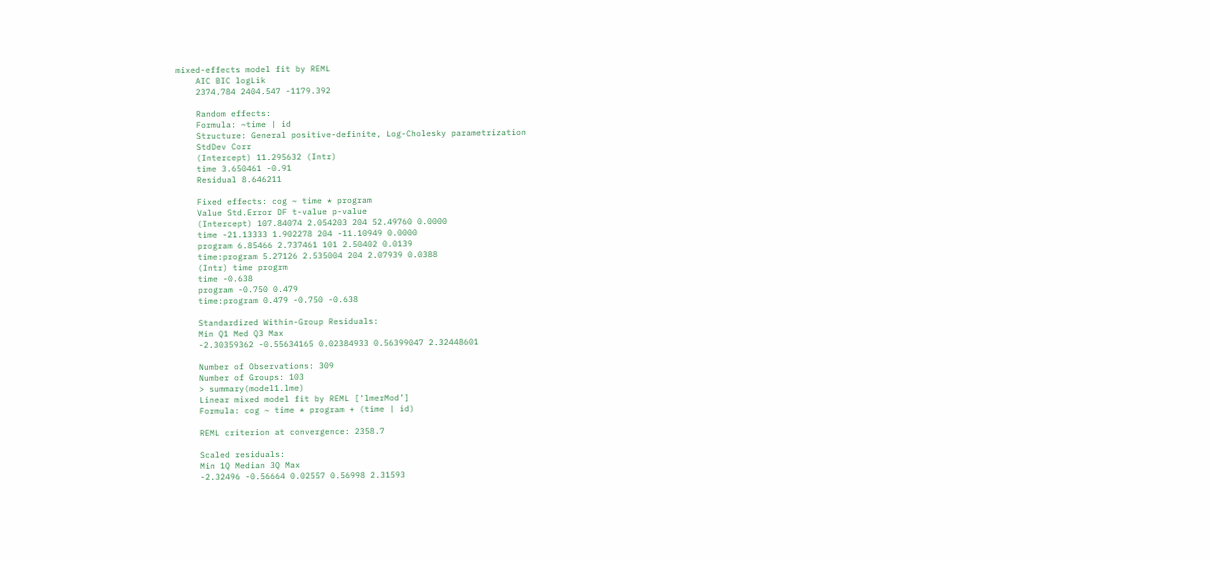mixed-effects model fit by REML
    AIC BIC logLik
    2374.784 2404.547 -1179.392

    Random effects:
    Formula: ~time | id
    Structure: General positive-definite, Log-Cholesky parametrization
    StdDev Corr
    (Intercept) 11.295632 (Intr)
    time 3.650461 -0.91
    Residual 8.646211

    Fixed effects: cog ~ time * program
    Value Std.Error DF t-value p-value
    (Intercept) 107.84074 2.054203 204 52.49760 0.0000
    time -21.13333 1.902278 204 -11.10949 0.0000
    program 6.85466 2.737461 101 2.50402 0.0139
    time:program 5.27126 2.535004 204 2.07939 0.0388
    (Intr) time progrm
    time -0.638
    program -0.750 0.479
    time:program 0.479 -0.750 -0.638

    Standardized Within-Group Residuals:
    Min Q1 Med Q3 Max
    -2.30359362 -0.55634165 0.02384933 0.56399047 2.32448601

    Number of Observations: 309
    Number of Groups: 103
    > summary(model1.lme)
    Linear mixed model fit by REML [‘lmerMod’]
    Formula: cog ~ time * program + (time | id)

    REML criterion at convergence: 2358.7

    Scaled residuals:
    Min 1Q Median 3Q Max
    -2.32496 -0.56664 0.02557 0.56998 2.31593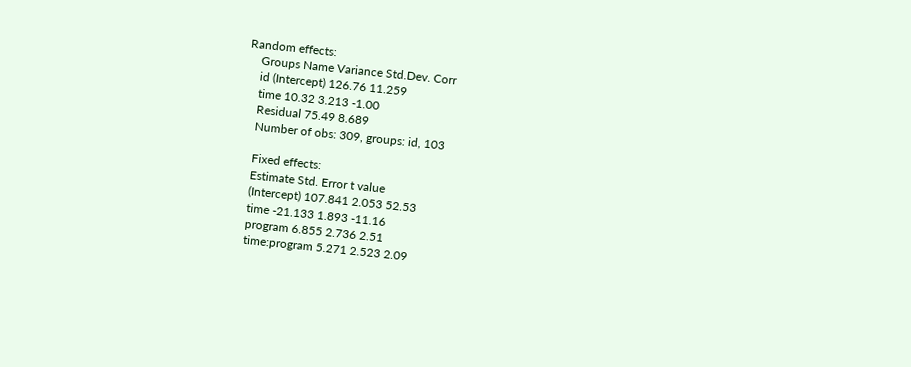Random effects:
    Groups Name Variance Std.Dev. Corr
    id (Intercept) 126.76 11.259
    time 10.32 3.213 -1.00
    Residual 75.49 8.689
    Number of obs: 309, groups: id, 103

    Fixed effects:
    Estimate Std. Error t value
    (Intercept) 107.841 2.053 52.53
    time -21.133 1.893 -11.16
    program 6.855 2.736 2.51
    time:program 5.271 2.523 2.09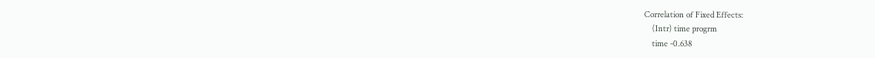Correlation of Fixed Effects:
    (Intr) time progrm
    time -0.638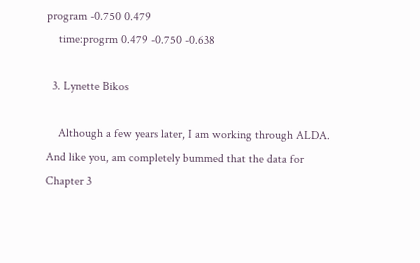program -0.750 0.479
    time:progrm 0.479 -0.750 -0.638

  3. Lynette Bikos

    Although a few years later, I am working through ALDA. And like you, am completely bummed that the data for Chapter 3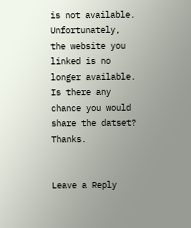is not available. Unfortunately, the website you linked is no longer available. Is there any chance you would share the datset? Thanks.


Leave a Reply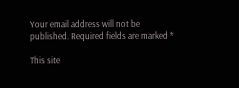Your email address will not be published. Required fields are marked *

This site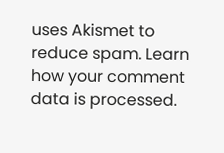uses Akismet to reduce spam. Learn how your comment data is processed.